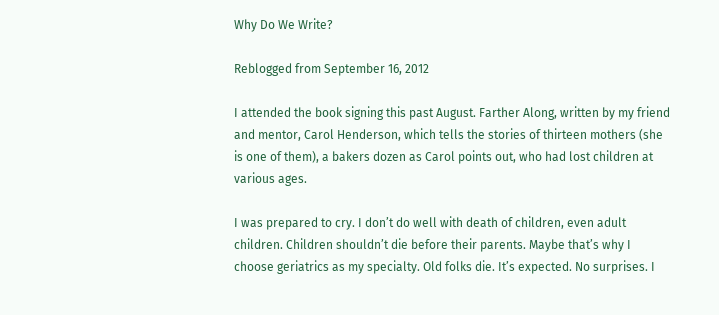Why Do We Write?

Reblogged from September 16, 2012

I attended the book signing this past August. Farther Along, written by my friend and mentor, Carol Henderson, which tells the stories of thirteen mothers (she is one of them), a bakers dozen as Carol points out, who had lost children at various ages.

I was prepared to cry. I don’t do well with death of children, even adult children. Children shouldn’t die before their parents. Maybe that’s why I choose geriatrics as my specialty. Old folks die. It’s expected. No surprises. I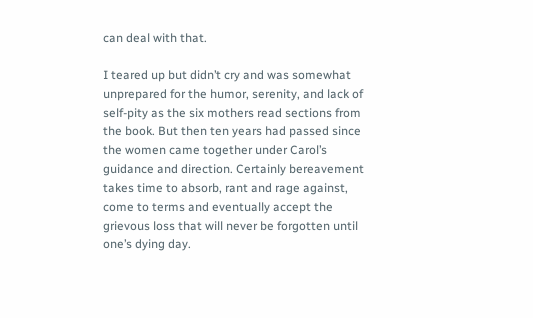can deal with that.

I teared up but didn’t cry and was somewhat unprepared for the humor, serenity, and lack of self-pity as the six mothers read sections from the book. But then ten years had passed since the women came together under Carol’s guidance and direction. Certainly bereavement takes time to absorb, rant and rage against, come to terms and eventually accept the grievous loss that will never be forgotten until one’s dying day.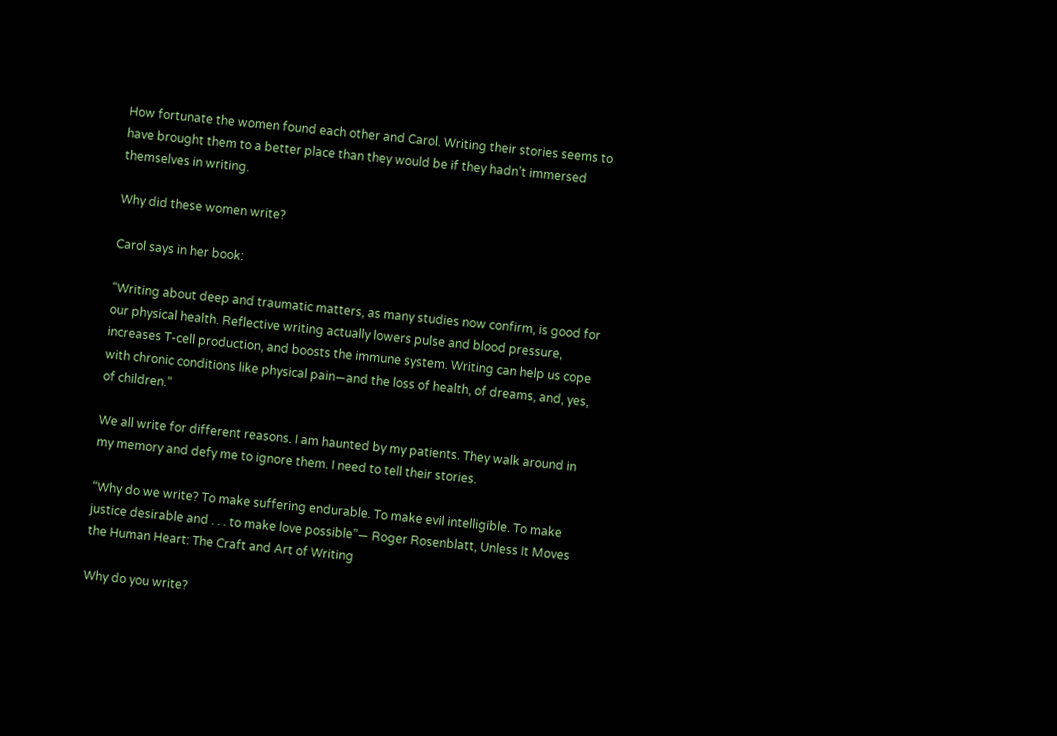How fortunate the women found each other and Carol. Writing their stories seems to have brought them to a better place than they would be if they hadn’t immersed themselves in writing.

Why did these women write?

Carol says in her book:

“Writing about deep and traumatic matters, as many studies now confirm, is good for our physical health. Reflective writing actually lowers pulse and blood pressure, increases T-cell production, and boosts the immune system. Writing can help us cope with chronic conditions like physical pain—and the loss of health, of dreams, and, yes, of children.”

We all write for different reasons. I am haunted by my patients. They walk around in my memory and defy me to ignore them. I need to tell their stories.

“Why do we write? To make suffering endurable. To make evil intelligible. To make justice desirable and . . . to make love possible”― Roger Rosenblatt, Unless It Moves the Human Heart: The Craft and Art of Writing

Why do you write?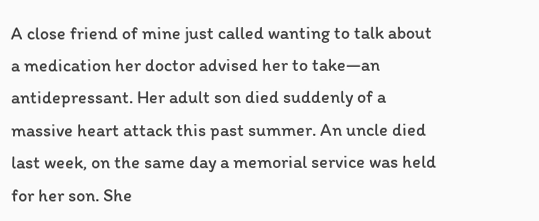A close friend of mine just called wanting to talk about a medication her doctor advised her to take—an antidepressant. Her adult son died suddenly of a massive heart attack this past summer. An uncle died last week, on the same day a memorial service was held for her son. She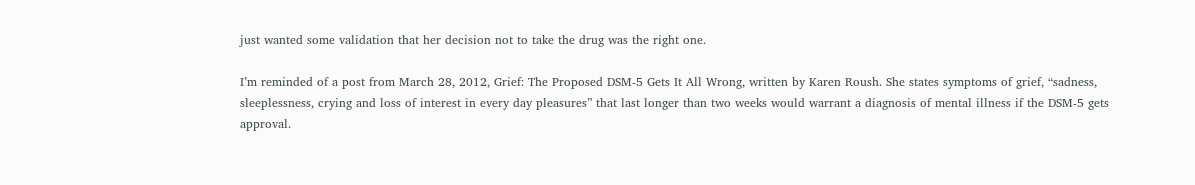just wanted some validation that her decision not to take the drug was the right one.

I’m reminded of a post from March 28, 2012, Grief: The Proposed DSM-5 Gets It All Wrong, written by Karen Roush. She states symptoms of grief, “sadness, sleeplessness, crying and loss of interest in every day pleasures” that last longer than two weeks would warrant a diagnosis of mental illness if the DSM-5 gets approval.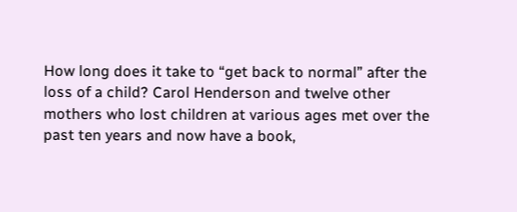How long does it take to “get back to normal” after the loss of a child? Carol Henderson and twelve other mothers who lost children at various ages met over the past ten years and now have a book,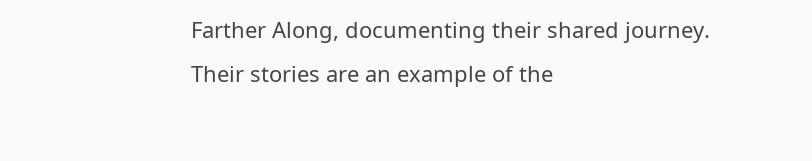Farther Along, documenting their shared journey. Their stories are an example of the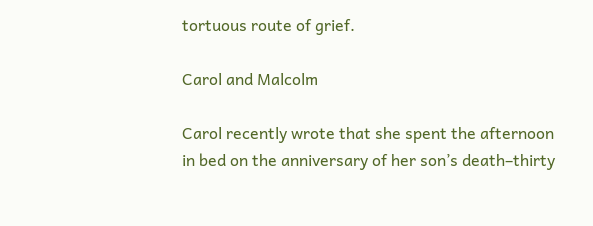tortuous route of grief.

Carol and Malcolm

Carol recently wrote that she spent the afternoon in bed on the anniversary of her son’s death–thirty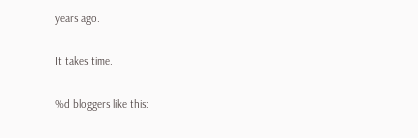years ago.

It takes time.

%d bloggers like this: